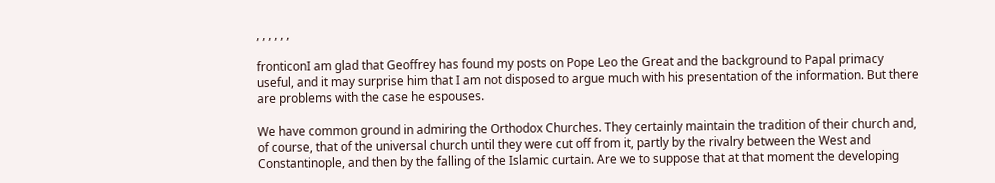, , , , , ,

fronticonI am glad that Geoffrey has found my posts on Pope Leo the Great and the background to Papal primacy useful, and it may surprise him that I am not disposed to argue much with his presentation of the information. But there are problems with the case he espouses.

We have common ground in admiring the Orthodox Churches. They certainly maintain the tradition of their church and, of course, that of the universal church until they were cut off from it, partly by the rivalry between the West and Constantinople, and then by the falling of the Islamic curtain. Are we to suppose that at that moment the developing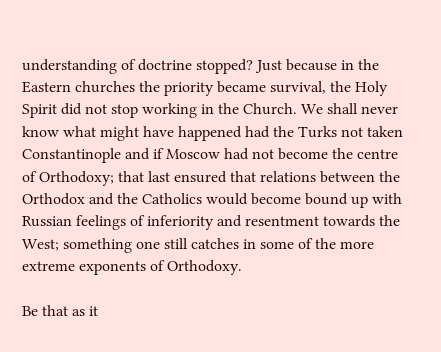understanding of doctrine stopped? Just because in the Eastern churches the priority became survival, the Holy Spirit did not stop working in the Church. We shall never know what might have happened had the Turks not taken Constantinople and if Moscow had not become the centre of Orthodoxy; that last ensured that relations between the Orthodox and the Catholics would become bound up with Russian feelings of inferiority and resentment towards the West; something one still catches in some of the more extreme exponents of Orthodoxy.

Be that as it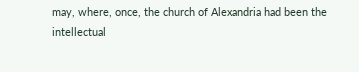may, where, once, the church of Alexandria had been the intellectual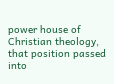power house of Christian theology, that position passed into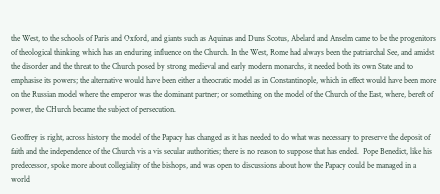the West, to the schools of Paris and Oxford, and giants such as Aquinas and Duns Scotus, Abelard and Anselm came to be the progenitors of theological thinking which has an enduring influence on the Church. In the West, Rome had always been the patriarchal See, and amidst the disorder and the threat to the Church posed by strong medieval and early modern monarchs, it needed both its own State and to emphasise its powers; the alternative would have been either a theocratic model as in Constantinople, which in effect would have been more on the Russian model where the emperor was the dominant partner; or something on the model of the Church of the East, where, bereft of power, the CHurch became the subject of persecution.

Geoffrey is right, across history the model of the Papacy has changed as it has needed to do what was necessary to preserve the deposit of faith and the independence of the Church vis a vis secular authorities; there is no reason to suppose that has ended.  Pope Benedict, like his predecessor, spoke more about collegiality of the bishops, and was open to discussions about how the Papacy could be managed in a world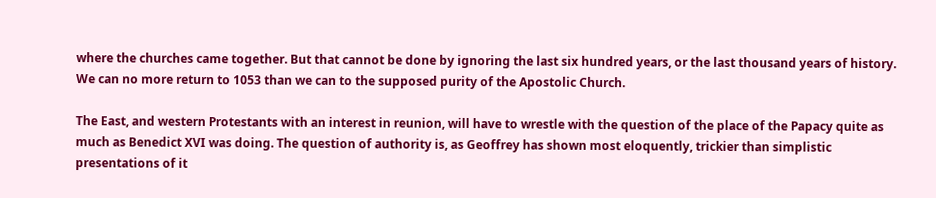where the churches came together. But that cannot be done by ignoring the last six hundred years, or the last thousand years of history. We can no more return to 1053 than we can to the supposed purity of the Apostolic Church.

The East, and western Protestants with an interest in reunion, will have to wrestle with the question of the place of the Papacy quite as much as Benedict XVI was doing. The question of authority is, as Geoffrey has shown most eloquently, trickier than simplistic presentations of it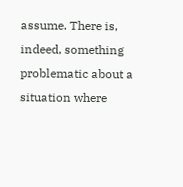assume. There is, indeed, something problematic about a situation where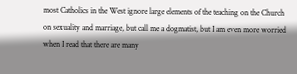most Catholics in the West ignore large elements of the teaching on the Church on sexuality and marriage, but call me a dogmatist, but I am even more worried when I read that there are many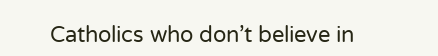Catholics who don’t believe in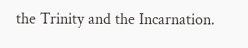the Trinity and the Incarnation.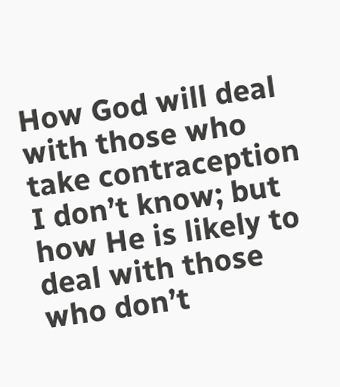How God will deal with those who take contraception I don’t know; but how He is likely to deal with those who don’t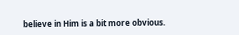believe in Him is a bit more obvious.